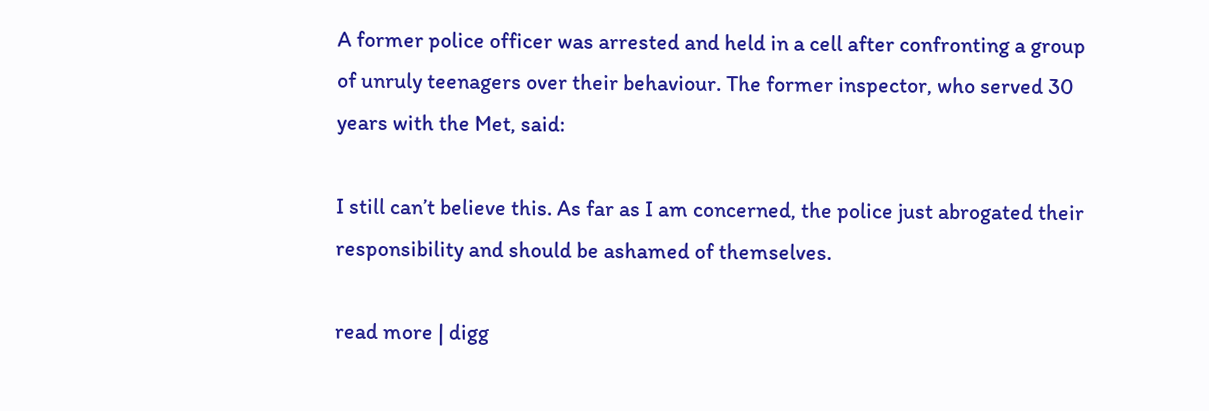A former police officer was arrested and held in a cell after confronting a group of unruly teenagers over their behaviour. The former inspector, who served 30 years with the Met, said:

I still can’t believe this. As far as I am concerned, the police just abrogated their responsibility and should be ashamed of themselves.

read more | digg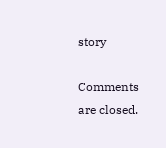story

Comments are closed.